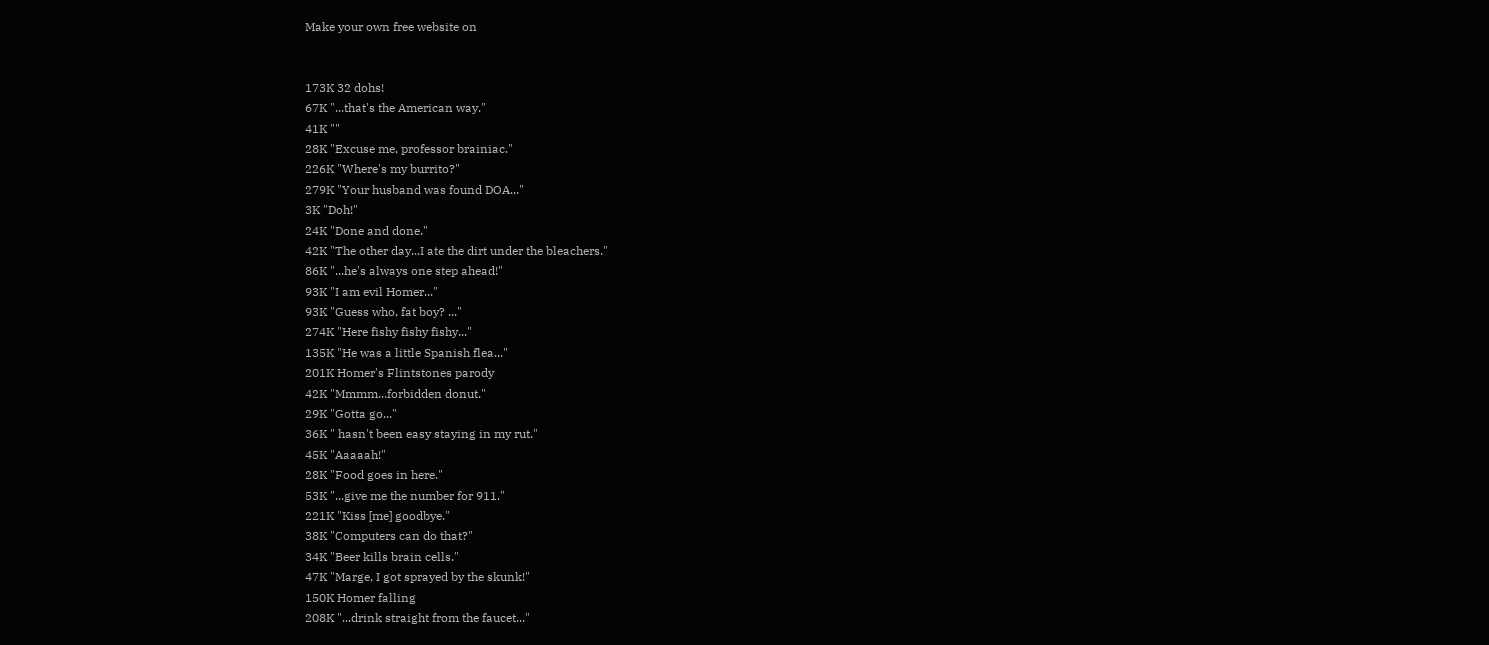Make your own free website on


173K 32 dohs!
67K "...that's the American way."
41K ""
28K "Excuse me, professor brainiac."
226K "Where's my burrito?"
279K "Your husband was found DOA..."
3K "Doh!"
24K "Done and done."
42K "The other day...I ate the dirt under the bleachers."
86K "...he's always one step ahead!"
93K "I am evil Homer..."
93K "Guess who, fat boy? ..."
274K "Here fishy fishy fishy..."
135K "He was a little Spanish flea..."
201K Homer's Flintstones parody
42K "Mmmm...forbidden donut."
29K "Gotta go..."
36K " hasn't been easy staying in my rut."
45K "Aaaaah!"
28K "Food goes in here."
53K "...give me the number for 911."
221K "Kiss [me] goodbye."
38K "Computers can do that?"
34K "Beer kills brain cells."
47K "Marge, I got sprayed by the skunk!"
150K Homer falling
208K "...drink straight from the faucet..."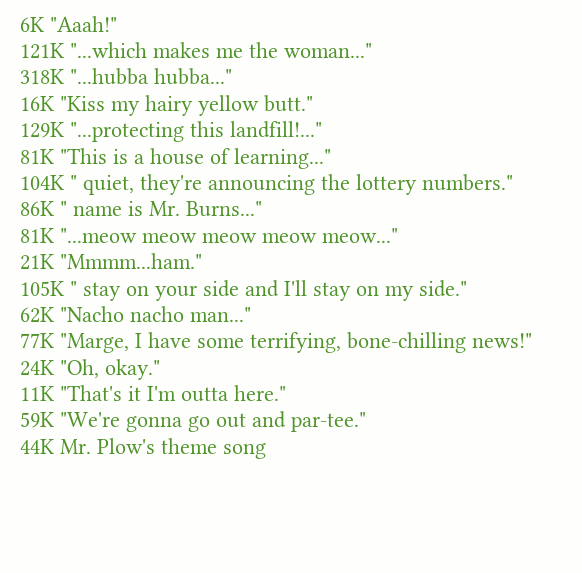6K "Aaah!"
121K "...which makes me the woman..."
318K "...hubba hubba..."
16K "Kiss my hairy yellow butt."
129K "...protecting this landfill!..."
81K "This is a house of learning..."
104K " quiet, they're announcing the lottery numbers."
86K " name is Mr. Burns..."
81K "...meow meow meow meow meow..."
21K "Mmmm...ham."
105K " stay on your side and I'll stay on my side."
62K "Nacho nacho man..."
77K "Marge, I have some terrifying, bone-chilling news!"
24K "Oh, okay."
11K "That's it I'm outta here."
59K "We're gonna go out and par-tee."
44K Mr. Plow's theme song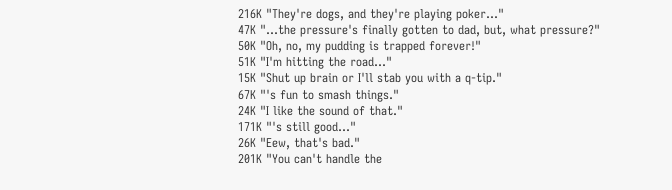216K "They're dogs, and they're playing poker..."
47K "...the pressure's finally gotten to dad, but, what pressure?"
50K "Oh, no, my pudding is trapped forever!"
51K "I'm hitting the road..."
15K "Shut up brain or I'll stab you with a q-tip."
67K "'s fun to smash things."
24K "I like the sound of that."
171K "'s still good..."
26K "Eew, that's bad."
201K "You can't handle the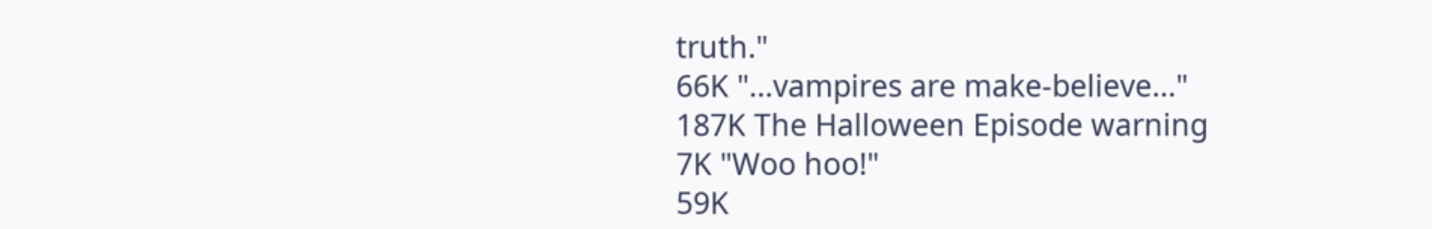truth."
66K "...vampires are make-believe..."
187K The Halloween Episode warning
7K "Woo hoo!"
59K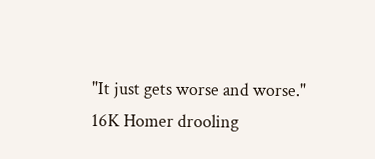"It just gets worse and worse."
16K Homer drooling